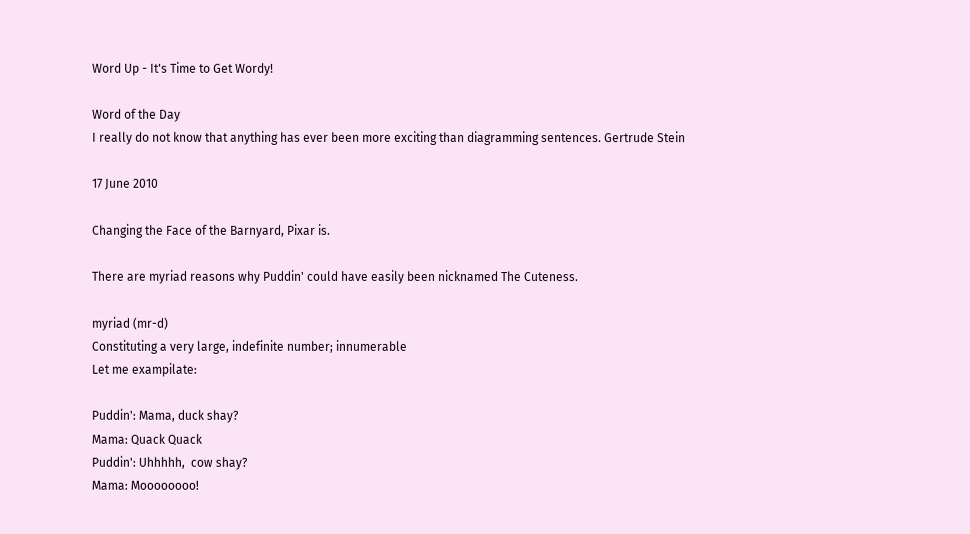Word Up - It's Time to Get Wordy!

Word of the Day
I really do not know that anything has ever been more exciting than diagramming sentences. Gertrude Stein

17 June 2010

Changing the Face of the Barnyard, Pixar is.

There are myriad reasons why Puddin' could have easily been nicknamed The Cuteness.

myriad (mr-d)
Constituting a very large, indefinite number; innumerable
Let me exampilate:

Puddin': Mama, duck shay?
Mama: Quack Quack
Puddin': Uhhhhh,  cow shay?
Mama: Moooooooo!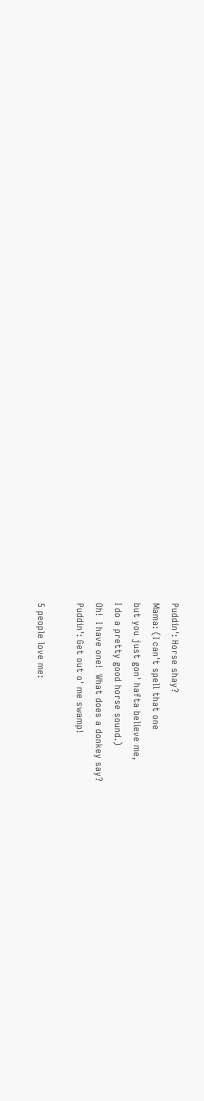Puddin': Horse shay?
Mama: (I can't spell that one
but you just gon' hafta believe me,
I do a pretty good horse sound.)
Oh!  I have one!  What does a donkey say?
Puddin': Get out o' me swamp!

5 people love me: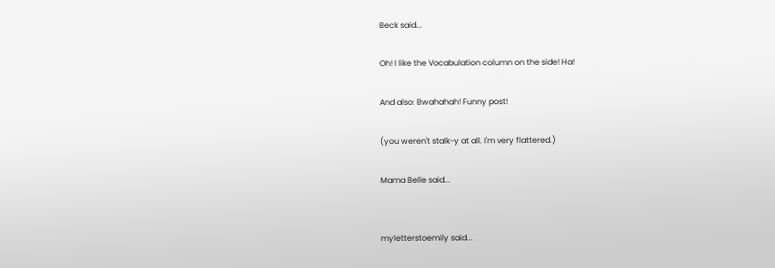Beck said...

Oh! I like the Vocabulation column on the side! Ha!

And also: Bwahahah! Funny post!

(you weren't stalk-y at all. I'm very flattered.)

Mama Belle said...


myletterstoemily said...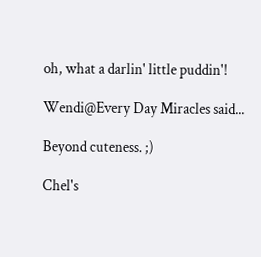oh, what a darlin' little puddin'!

Wendi@Every Day Miracles said...

Beyond cuteness. ;)

Chel's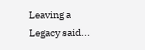Leaving a Legacy said...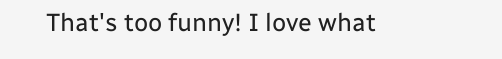That's too funny! I love what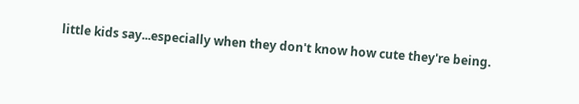little kids say...especially when they don't know how cute they're being.